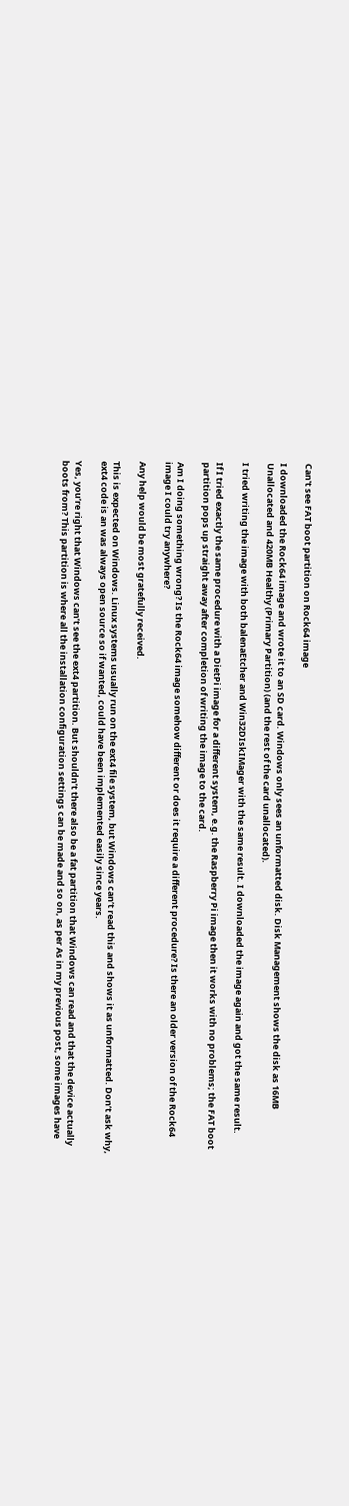Can't see FAT boot partition on Rock64 image

I downloaded the Rock64 image and wrote it to an SD card. Windows only sees an unformatted disk. Disk Management shows the disk as 16MB Unallocated and 420MB Healthy (Primary Partition) (and the rest of the card unallocated).

I tried writing the image with both balenaEtcher and Win32DIskIMager with the same result. I downloaded the image again and got the same result.

If I tried exactly the same procedure with a DietPi image for a different system, e.g. the Raspberry Pi image then it works with no problems; the FAT boot partition pops up straight away after completion of writing the image to the card.

Am I doing something wrong? Is the Rock64 image somehow different or does it require a different procedure? Is there an older version of the Rock64 image I could try anywhere?

Any help would be most gratefully received.

This is expected on Windows. Linux systems usually run on the ext4 file system, but Windows can’t read this and shows it as unformatted. Don’t ask why, ext4 code is an was always open source so if wanted, could have been implemented easily since years.

Yes, you’re right that Windows can’t see the ext4 partition. But shouldn’t there also be a fat partition that Windows can read and that the device actually boots from? This partition is where all the installation configuration settings can be made and so on, as per As in my previous post, some images have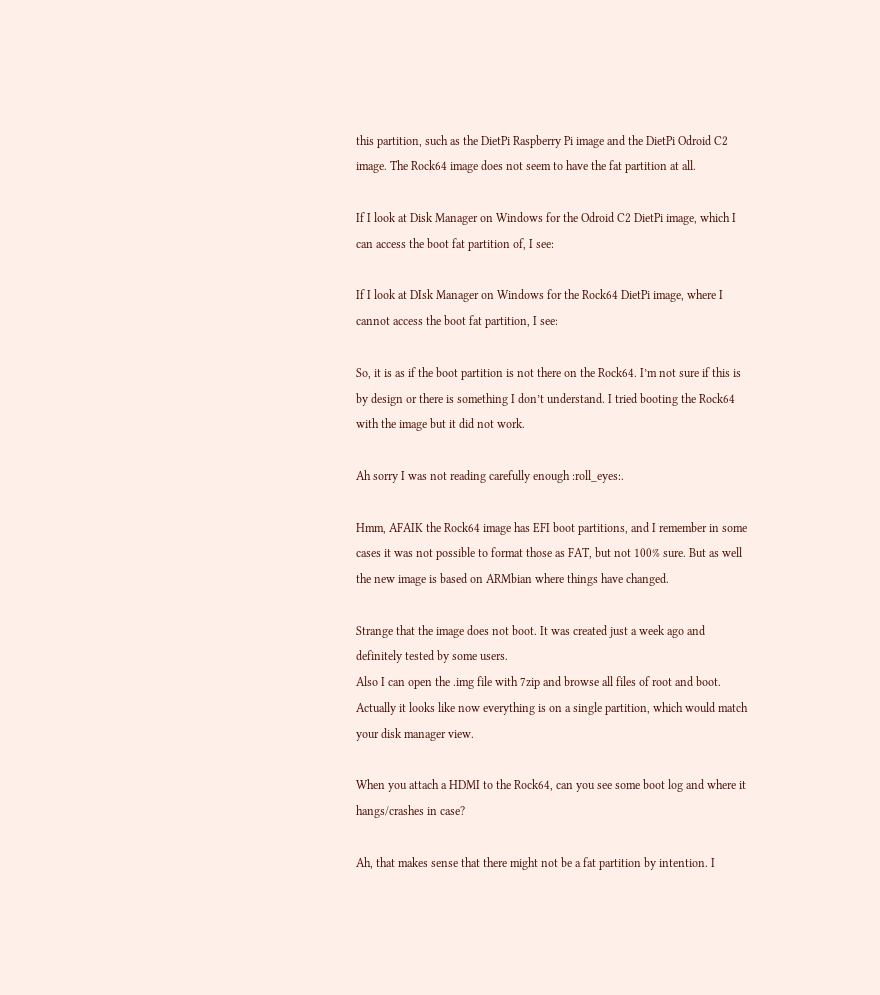this partition, such as the DietPi Raspberry Pi image and the DietPi Odroid C2 image. The Rock64 image does not seem to have the fat partition at all.

If I look at Disk Manager on Windows for the Odroid C2 DietPi image, which I can access the boot fat partition of, I see:

If I look at DIsk Manager on Windows for the Rock64 DietPi image, where I cannot access the boot fat partition, I see:

So, it is as if the boot partition is not there on the Rock64. I’m not sure if this is by design or there is something I don’t understand. I tried booting the Rock64 with the image but it did not work.

Ah sorry I was not reading carefully enough :roll_eyes:.

Hmm, AFAIK the Rock64 image has EFI boot partitions, and I remember in some cases it was not possible to format those as FAT, but not 100% sure. But as well the new image is based on ARMbian where things have changed.

Strange that the image does not boot. It was created just a week ago and definitely tested by some users.
Also I can open the .img file with 7zip and browse all files of root and boot.
Actually it looks like now everything is on a single partition, which would match your disk manager view.

When you attach a HDMI to the Rock64, can you see some boot log and where it hangs/crashes in case?

Ah, that makes sense that there might not be a fat partition by intention. I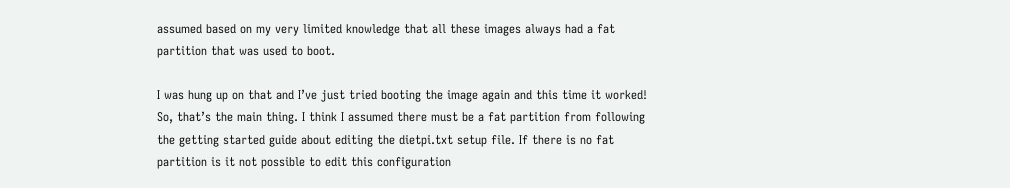assumed based on my very limited knowledge that all these images always had a fat partition that was used to boot.

I was hung up on that and I’ve just tried booting the image again and this time it worked! So, that’s the main thing. I think I assumed there must be a fat partition from following the getting started guide about editing the dietpi.txt setup file. If there is no fat partition is it not possible to edit this configuration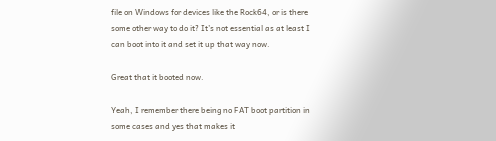file on Windows for devices like the Rock64, or is there some other way to do it? It’s not essential as at least I can boot into it and set it up that way now.

Great that it booted now.

Yeah, I remember there being no FAT boot partition in some cases and yes that makes it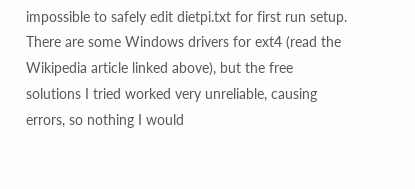impossible to safely edit dietpi.txt for first run setup. There are some Windows drivers for ext4 (read the Wikipedia article linked above), but the free solutions I tried worked very unreliable, causing errors, so nothing I would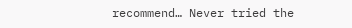recommend… Never tried the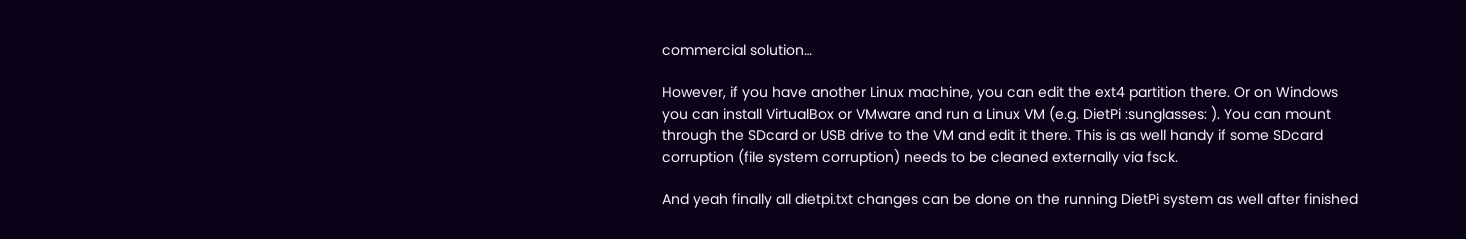commercial solution…

However, if you have another Linux machine, you can edit the ext4 partition there. Or on Windows you can install VirtualBox or VMware and run a Linux VM (e.g. DietPi :sunglasses: ). You can mount through the SDcard or USB drive to the VM and edit it there. This is as well handy if some SDcard corruption (file system corruption) needs to be cleaned externally via fsck.

And yeah finally all dietpi.txt changes can be done on the running DietPi system as well after finished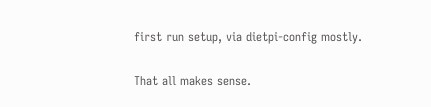first run setup, via dietpi-config mostly.

That all makes sense.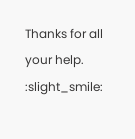Thanks for all your help. :slight_smile: